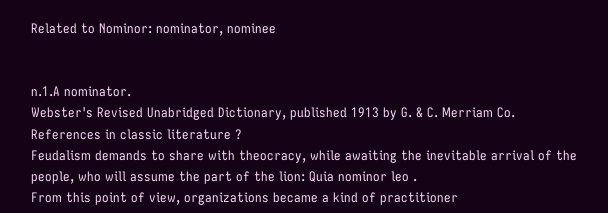Related to Nominor: nominator, nominee


n.1.A nominator.
Webster's Revised Unabridged Dictionary, published 1913 by G. & C. Merriam Co.
References in classic literature ?
Feudalism demands to share with theocracy, while awaiting the inevitable arrival of the people, who will assume the part of the lion: Quia nominor leo .
From this point of view, organizations became a kind of practitioner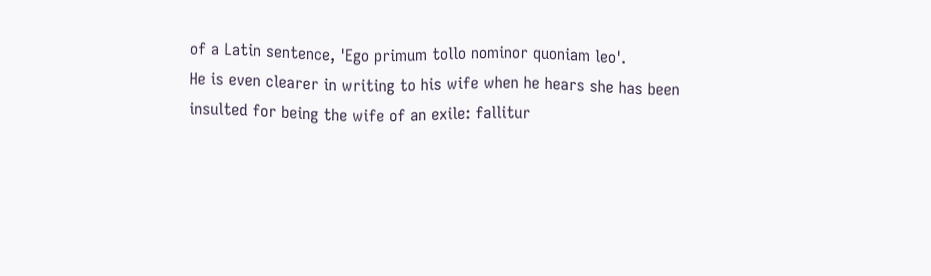of a Latin sentence, 'Ego primum tollo nominor quoniam leo'.
He is even clearer in writing to his wife when he hears she has been insulted for being the wife of an exile: fallitur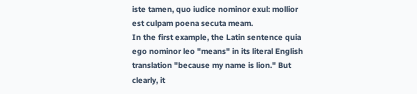iste tamen, quo iudice nominor exul: mollior est culpam poena secuta meam.
In the first example, the Latin sentence quia ego nominor leo "means" in its literal English translation "because my name is lion." But clearly, it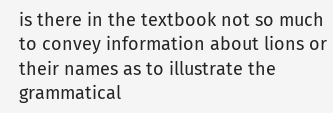is there in the textbook not so much to convey information about lions or their names as to illustrate the grammatical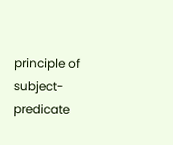principle of subject-predicate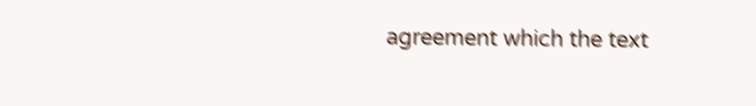agreement which the text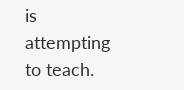is attempting to teach.